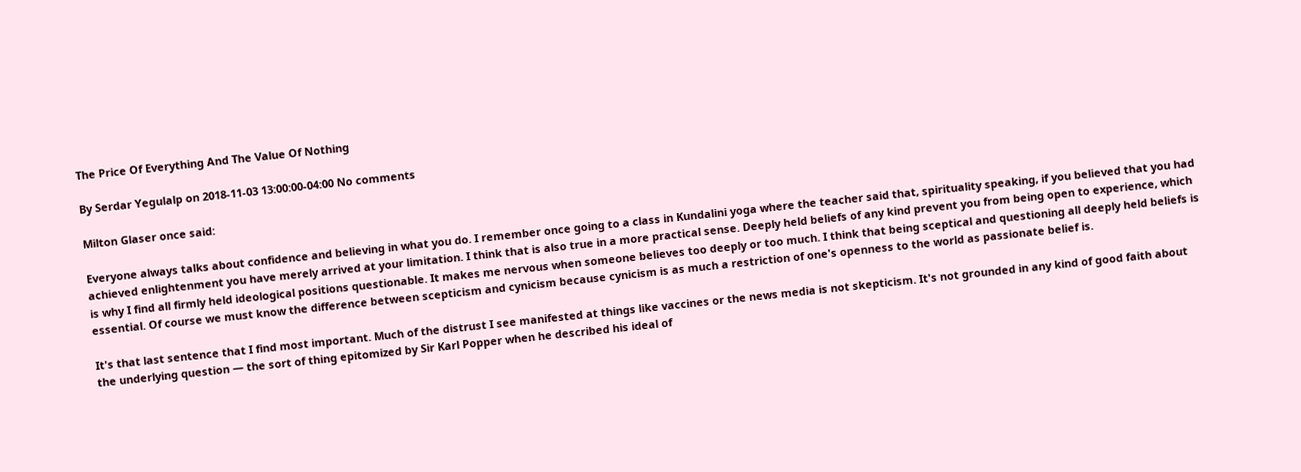The Price Of Everything And The Value Of Nothing

By Serdar Yegulalp on 2018-11-03 13:00:00-04:00 No comments

Milton Glaser once said:

Everyone always talks about confidence and believing in what you do. I remember once going to a class in Kundalini yoga where the teacher said that, spirituality speaking, if you believed that you had achieved enlightenment you have merely arrived at your limitation. I think that is also true in a more practical sense. Deeply held beliefs of any kind prevent you from being open to experience, which is why I find all firmly held ideological positions questionable. It makes me nervous when someone believes too deeply or too much. I think that being sceptical and questioning all deeply held beliefs is essential. Of course we must know the difference between scepticism and cynicism because cynicism is as much a restriction of one's openness to the world as passionate belief is.

It's that last sentence that I find most important. Much of the distrust I see manifested at things like vaccines or the news media is not skepticism. It's not grounded in any kind of good faith about the underlying question — the sort of thing epitomized by Sir Karl Popper when he described his ideal of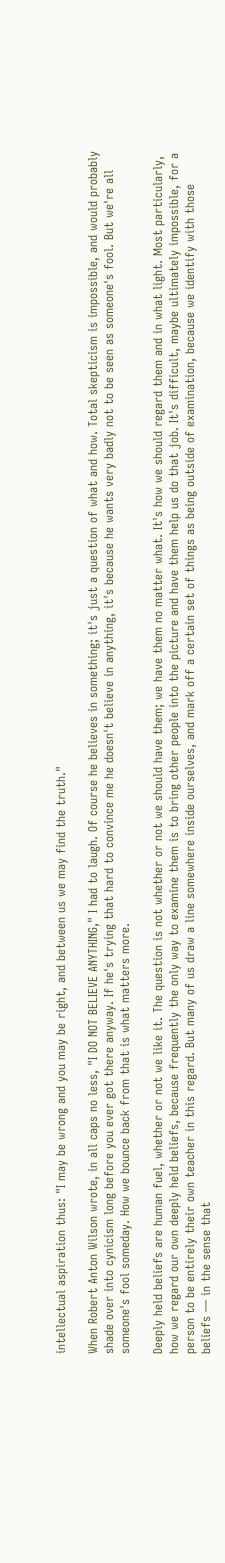intellectual aspiration thus: "I may be wrong and you may be right, and between us we may find the truth."

When Robert Anton Wilson wrote, in all caps no less, "I DO NOT BELIEVE ANYTHING," I had to laugh. Of course he believes in something; it's just a question of what and how. Total skepticism is impossible, and would probably shade over into cynicism long before you ever got there anyway. If he's trying that hard to convince me he doesn't believe in anything, it's because he wants very badly not to be seen as someone's fool. But we're all someone's fool someday. How we bounce back from that is what matters more.

Deeply held beliefs are human fuel, whether or not we like it. The question is not whether or not we should have them; we have them no matter what. It's how we should regard them and in what light. Most particularly, how we regard our own deeply held beliefs, because frequently the only way to examine them is to bring other people into the picture and have them help us do that job. It's difficult, maybe ultimately impossible, for a person to be entirely their own teacher in this regard. But many of us draw a line somewhere inside ourselves, and mark off a certain set of things as being outside of examination, because we identify with those beliefs — in the sense that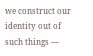we construct our identity out of such things —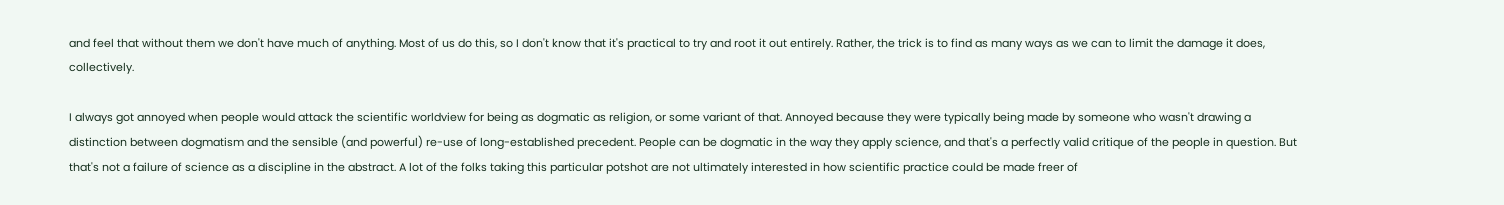and feel that without them we don't have much of anything. Most of us do this, so I don't know that it's practical to try and root it out entirely. Rather, the trick is to find as many ways as we can to limit the damage it does, collectively.

I always got annoyed when people would attack the scientific worldview for being as dogmatic as religion, or some variant of that. Annoyed because they were typically being made by someone who wasn't drawing a distinction between dogmatism and the sensible (and powerful) re-use of long-established precedent. People can be dogmatic in the way they apply science, and that's a perfectly valid critique of the people in question. But that's not a failure of science as a discipline in the abstract. A lot of the folks taking this particular potshot are not ultimately interested in how scientific practice could be made freer of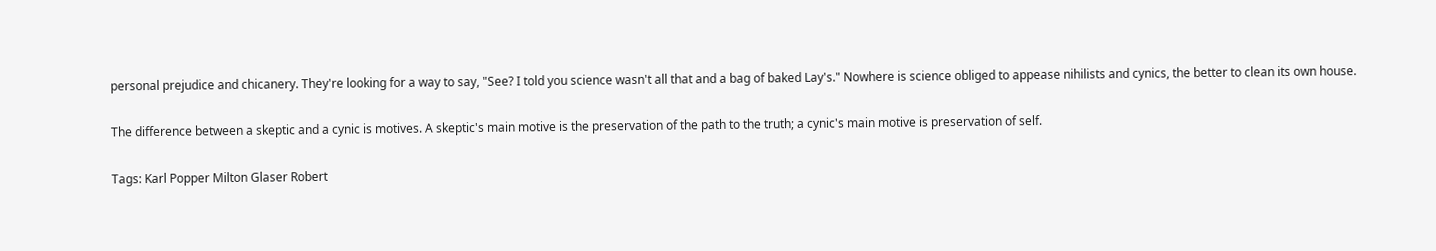personal prejudice and chicanery. They're looking for a way to say, "See? I told you science wasn't all that and a bag of baked Lay's." Nowhere is science obliged to appease nihilists and cynics, the better to clean its own house.

The difference between a skeptic and a cynic is motives. A skeptic's main motive is the preservation of the path to the truth; a cynic's main motive is preservation of self.

Tags: Karl Popper Milton Glaser Robert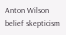Anton Wilson belief skepticism